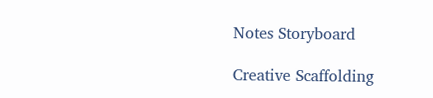Notes Storyboard

Creative Scaffolding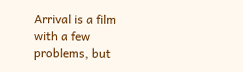Arrival is a film with a few problems, but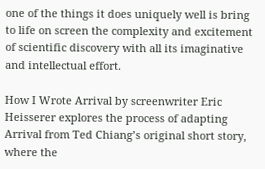one of the things it does uniquely well is bring to life on screen the complexity and excitement of scientific discovery with all its imaginative and intellectual effort.

How I Wrote Arrival by screenwriter Eric Heisserer explores the process of adapting Arrival from Ted Chiang’s original short story, where the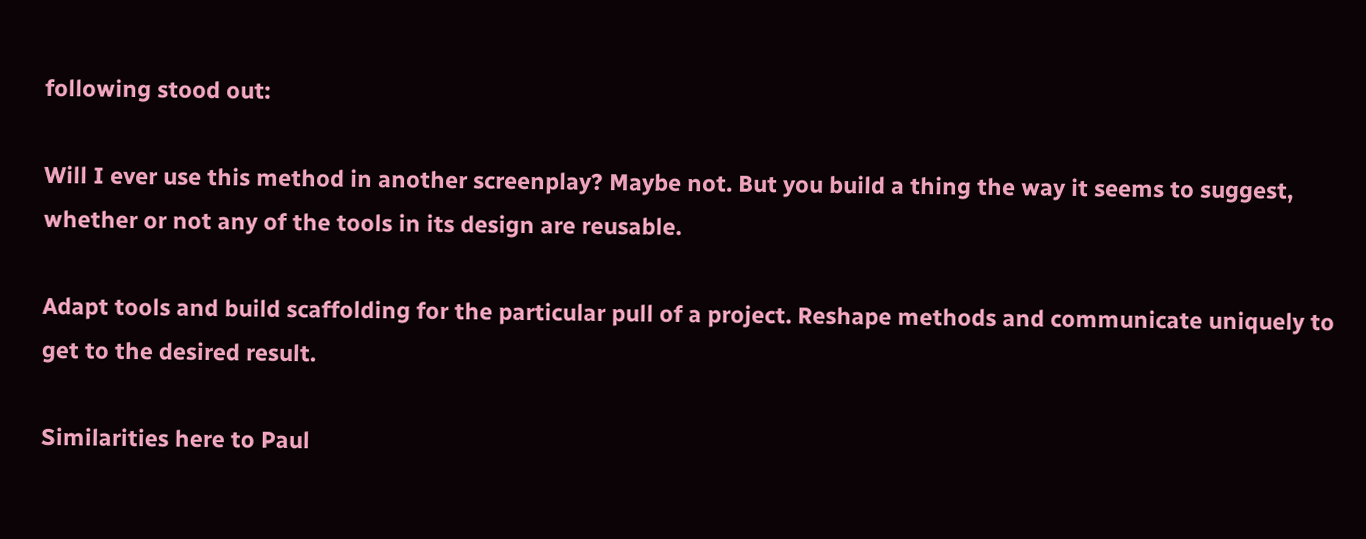following stood out:

Will I ever use this method in another screenplay? Maybe not. But you build a thing the way it seems to suggest, whether or not any of the tools in its design are reusable.

Adapt tools and build scaffolding for the particular pull of a project. Reshape methods and communicate uniquely to get to the desired result.

Similarities here to Paul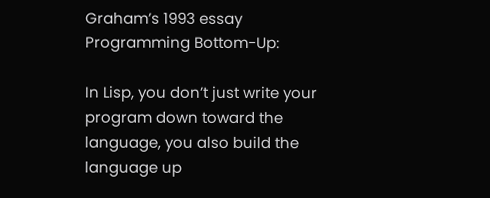Graham’s 1993 essay Programming Bottom-Up:

In Lisp, you don’t just write your program down toward the language, you also build the language up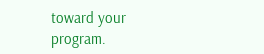toward your program.